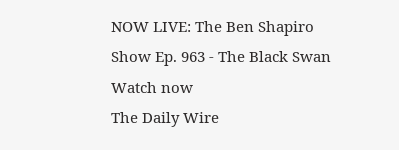NOW LIVE: The Ben Shapiro Show Ep. 963 - The Black Swan Watch now
The Daily Wire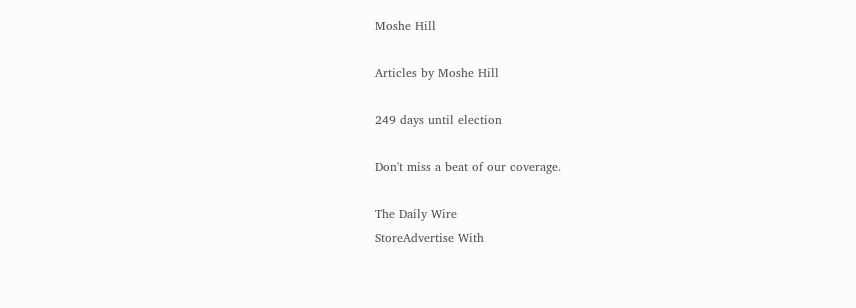Moshe Hill

Articles by Moshe Hill

249 days until election

Don't miss a beat of our coverage.

The Daily Wire
StoreAdvertise With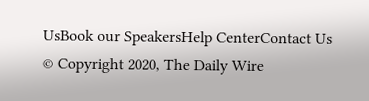UsBook our SpeakersHelp CenterContact Us
© Copyright 2020, The Daily Wire